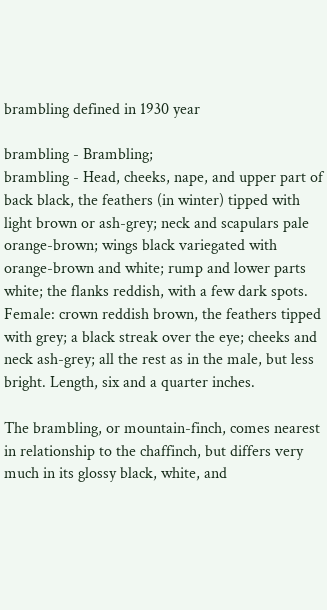brambling defined in 1930 year

brambling - Brambling;
brambling - Head, cheeks, nape, and upper part of back black, the feathers (in winter) tipped with light brown or ash-grey; neck and scapulars pale orange-brown; wings black variegated with orange-brown and white; rump and lower parts white; the flanks reddish, with a few dark spots. Female: crown reddish brown, the feathers tipped with grey; a black streak over the eye; cheeks and neck ash-grey; all the rest as in the male, but less bright. Length, six and a quarter inches.

The brambling, or mountain-finch, comes nearest in relationship to the chaffinch, but differs very much in its glossy black, white, and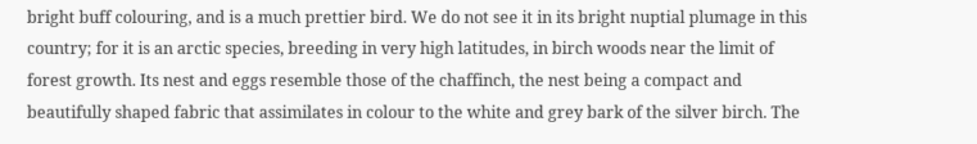bright buff colouring, and is a much prettier bird. We do not see it in its bright nuptial plumage in this country; for it is an arctic species, breeding in very high latitudes, in birch woods near the limit of forest growth. Its nest and eggs resemble those of the chaffinch, the nest being a compact and beautifully shaped fabric that assimilates in colour to the white and grey bark of the silver birch. The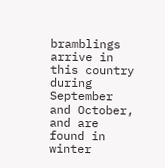bramblings arrive in this country during September and October, and are found in winter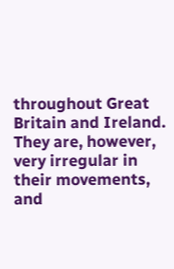throughout Great Britain and Ireland. They are, however, very irregular in their movements, and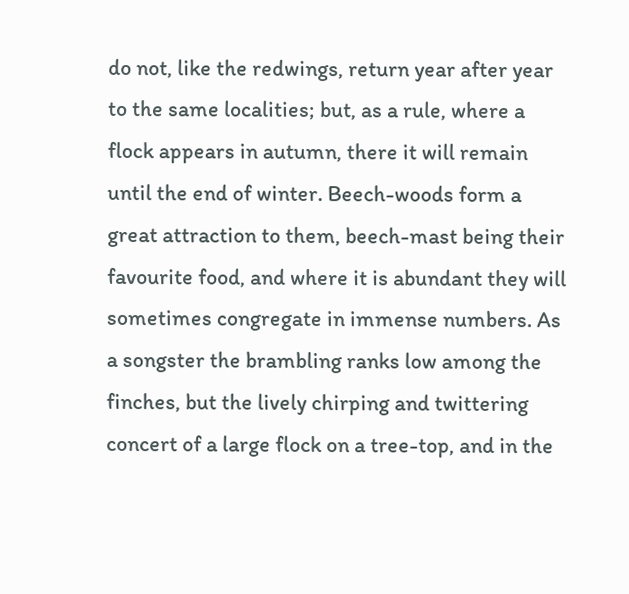do not, like the redwings, return year after year to the same localities; but, as a rule, where a flock appears in autumn, there it will remain until the end of winter. Beech-woods form a great attraction to them, beech-mast being their favourite food, and where it is abundant they will sometimes congregate in immense numbers. As a songster the brambling ranks low among the finches, but the lively chirping and twittering concert of a large flock on a tree-top, and in the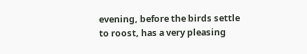evening, before the birds settle to roost, has a very pleasing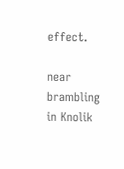effect.

near brambling in Knolik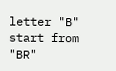letter "B"
start from "BR"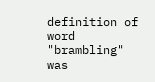definition of word "brambling" was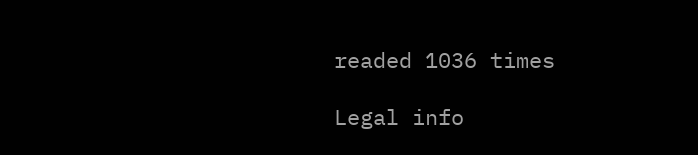readed 1036 times

Legal info